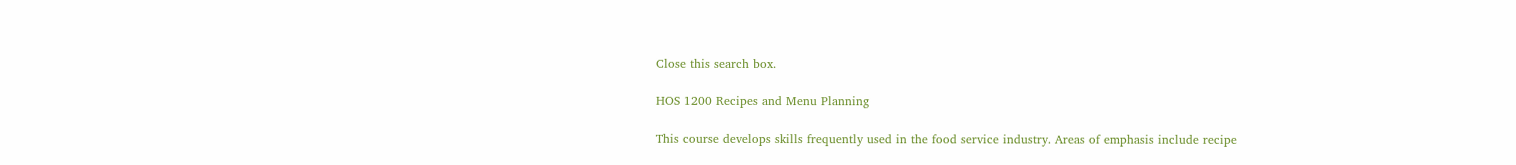Close this search box.

HOS 1200 Recipes and Menu Planning

This course develops skills frequently used in the food service industry. Areas of emphasis include recipe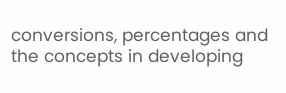conversions, percentages and the concepts in developing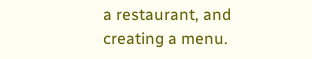a restaurant, and creating a menu.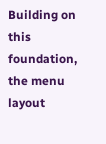Building on this foundation, the menu layout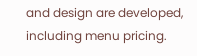and design are developed, including menu pricing.